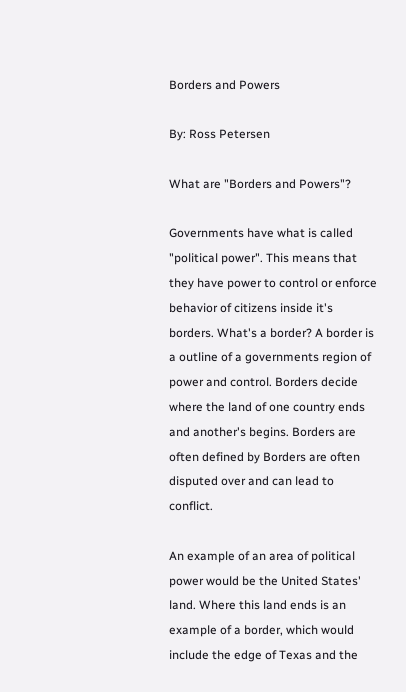Borders and Powers

By: Ross Petersen

What are "Borders and Powers"?

Governments have what is called "political power". This means that they have power to control or enforce behavior of citizens inside it's borders. What's a border? A border is a outline of a governments region of power and control. Borders decide where the land of one country ends and another's begins. Borders are often defined by Borders are often disputed over and can lead to conflict.

An example of an area of political power would be the United States' land. Where this land ends is an example of a border, which would include the edge of Texas and the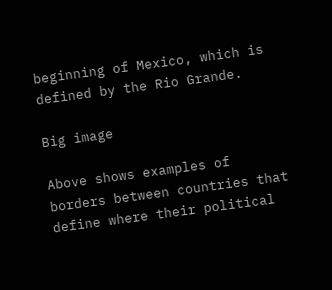beginning of Mexico, which is defined by the Rio Grande.

Big image

Above shows examples of borders between countries that define where their political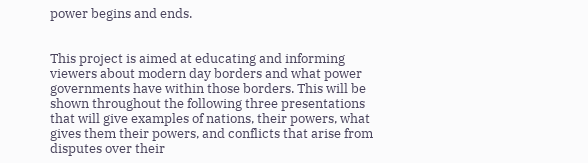power begins and ends.


This project is aimed at educating and informing viewers about modern day borders and what power governments have within those borders. This will be shown throughout the following three presentations that will give examples of nations, their powers, what gives them their powers, and conflicts that arise from disputes over their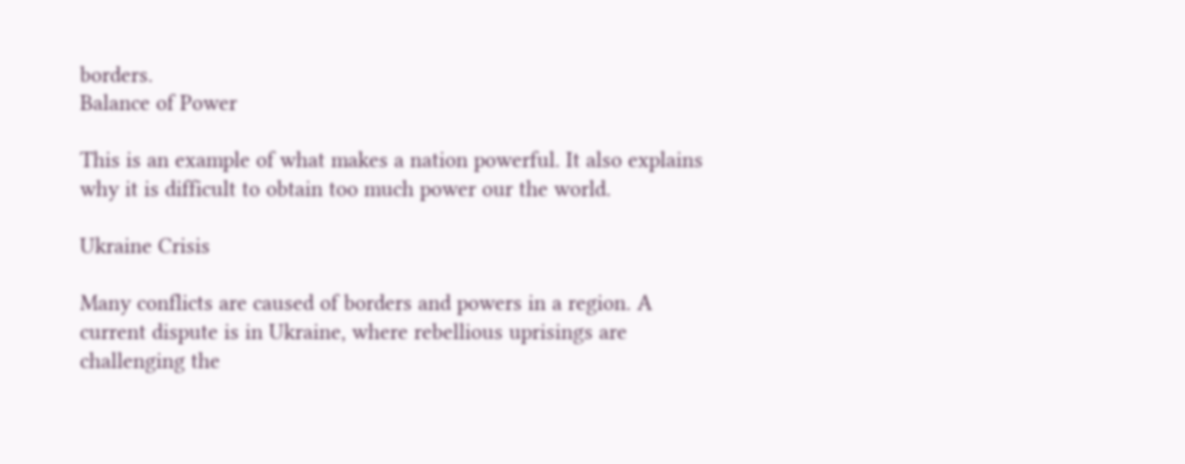borders.
Balance of Power

This is an example of what makes a nation powerful. It also explains why it is difficult to obtain too much power our the world.

Ukraine Crisis

Many conflicts are caused of borders and powers in a region. A current dispute is in Ukraine, where rebellious uprisings are challenging the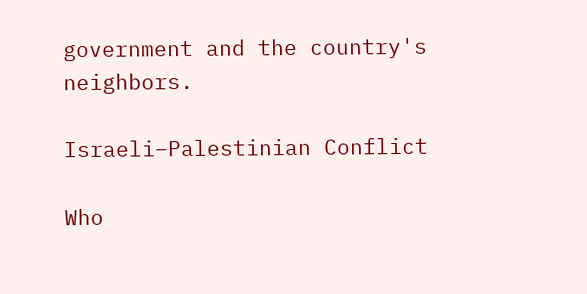government and the country's neighbors.

Israeli–Palestinian Conflict

Who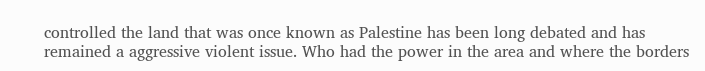controlled the land that was once known as Palestine has been long debated and has remained a aggressive violent issue. Who had the power in the area and where the borders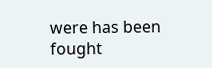were has been fought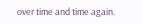over time and time again.